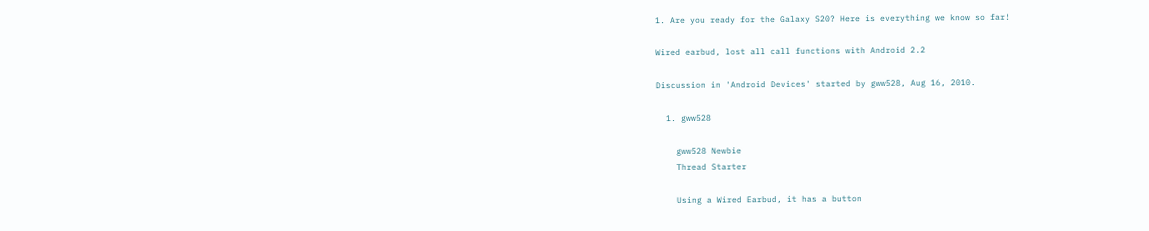1. Are you ready for the Galaxy S20? Here is everything we know so far!

Wired earbud, lost all call functions with Android 2.2

Discussion in 'Android Devices' started by gww528, Aug 16, 2010.

  1. gww528

    gww528 Newbie
    Thread Starter

    Using a Wired Earbud, it has a button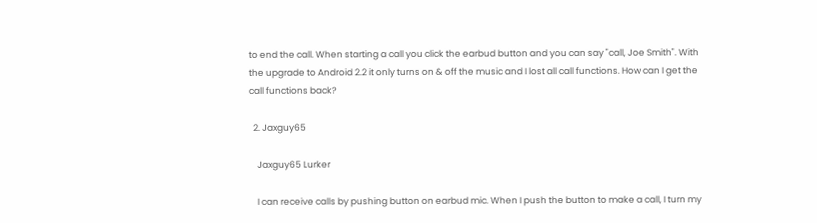to end the call. When starting a call you click the earbud button and you can say "call, Joe Smith". With the upgrade to Android 2.2 it only turns on & off the music and I lost all call functions. How can I get the call functions back?

  2. Jaxguy65

    Jaxguy65 Lurker

    I can receive calls by pushing button on earbud mic. When I push the button to make a call, I turn my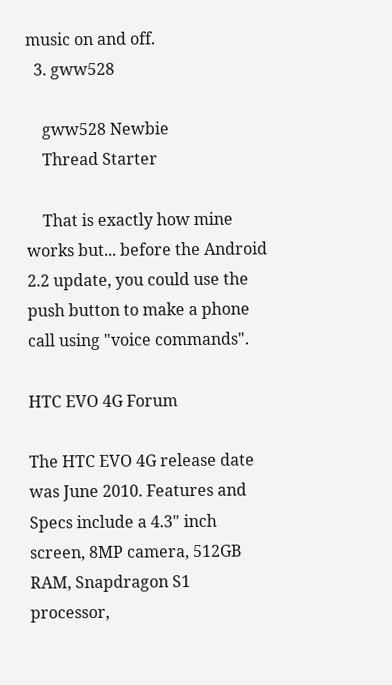music on and off.
  3. gww528

    gww528 Newbie
    Thread Starter

    That is exactly how mine works but... before the Android 2.2 update, you could use the push button to make a phone call using "voice commands".

HTC EVO 4G Forum

The HTC EVO 4G release date was June 2010. Features and Specs include a 4.3" inch screen, 8MP camera, 512GB RAM, Snapdragon S1 processor,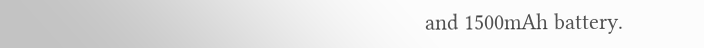and 1500mAh battery.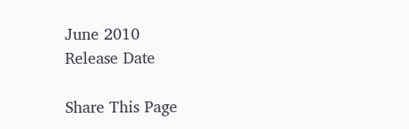June 2010
Release Date

Share This Page